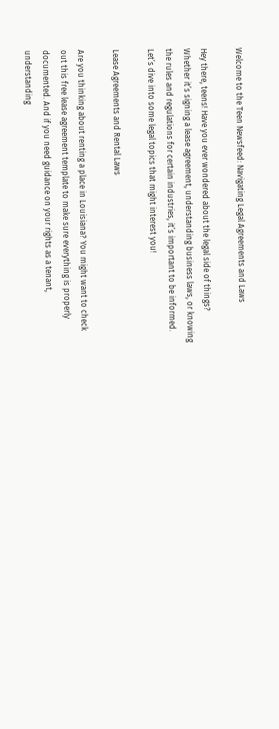Welcome to the Teen Newsfeed: Navigating Legal Agreements and Laws

Hey there, teens! Have you ever wondered about the legal side of things? Whether it’s signing a lease agreement, understanding business laws, or knowing the rules and regulations for certain industries, it’s important to be informed. Let’s dive into some legal topics that might interest you!

Lease Agreements and Rental Laws

Are you thinking about renting a place in Louisiana? You might want to check out this free lease agreement template to make sure everything is properly documented. And if you need guidance on your rights as a tenant, understanding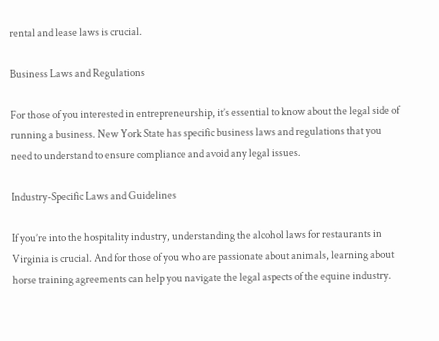rental and lease laws is crucial.

Business Laws and Regulations

For those of you interested in entrepreneurship, it’s essential to know about the legal side of running a business. New York State has specific business laws and regulations that you need to understand to ensure compliance and avoid any legal issues.

Industry-Specific Laws and Guidelines

If you’re into the hospitality industry, understanding the alcohol laws for restaurants in Virginia is crucial. And for those of you who are passionate about animals, learning about horse training agreements can help you navigate the legal aspects of the equine industry.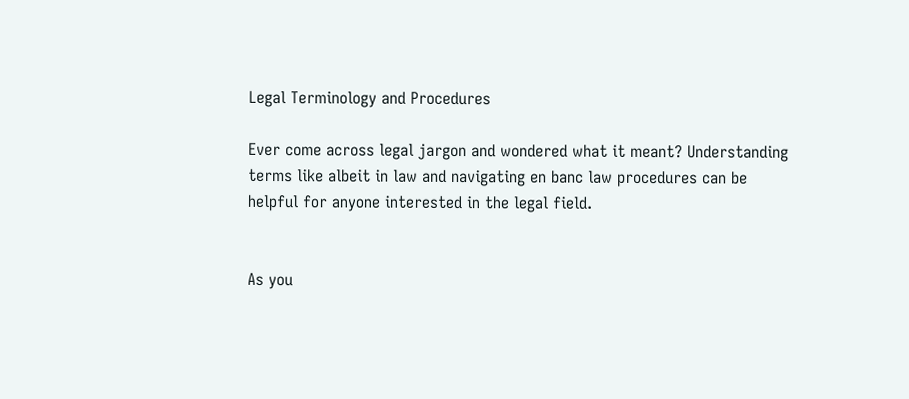Legal Terminology and Procedures

Ever come across legal jargon and wondered what it meant? Understanding terms like albeit in law and navigating en banc law procedures can be helpful for anyone interested in the legal field.


As you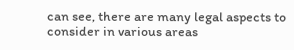can see, there are many legal aspects to consider in various areas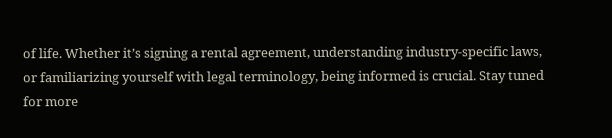of life. Whether it’s signing a rental agreement, understanding industry-specific laws, or familiarizing yourself with legal terminology, being informed is crucial. Stay tuned for more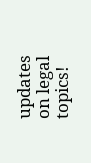updates on legal topics!